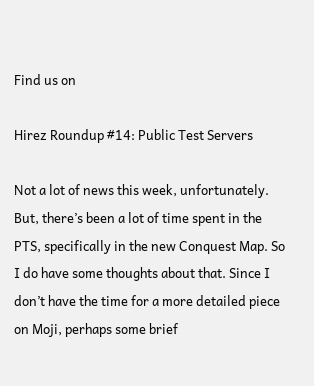Find us on

Hirez Roundup #14: Public Test Servers

Not a lot of news this week, unfortunately. But, there’s been a lot of time spent in the PTS, specifically in the new Conquest Map. So I do have some thoughts about that. Since I don’t have the time for a more detailed piece on Moji, perhaps some brief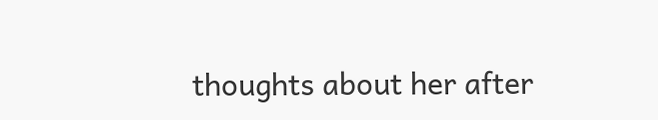thoughts about her after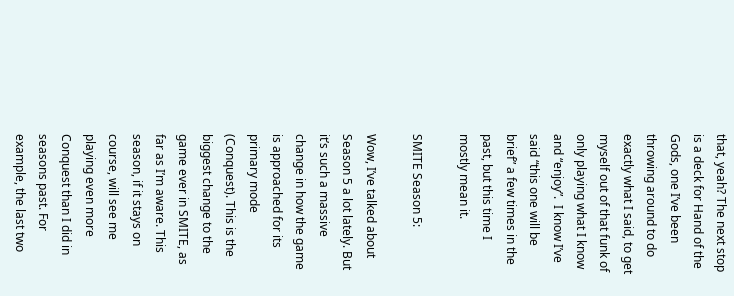that, yeah? The next stop is a deck for Hand of the Gods, one I’ve been throwing around to do exactly what I said, to get myself out of that funk of only playing what I know and “enjoy”.  I know I’ve said “this one will be brief” a few times in the past, but this time I mostly mean it.

SMITE Season 5:

Wow, I’ve talked about Season 5 a lot lately. But it’s such a massive change in how the game is approached for its primary mode (Conquest). This is the biggest change to the game ever in SMITE, as far as I’m aware. This season, if it stays on course, will see me playing even more Conquest than I did in seasons past. For example, the last two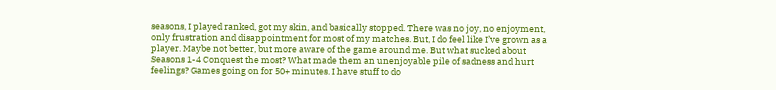seasons, I played ranked, got my skin, and basically stopped. There was no joy, no enjoyment, only frustration and disappointment for most of my matches. But, I do feel like I’ve grown as a player. Maybe not better, but more aware of the game around me. But what sucked about Seasons 1-4 Conquest the most? What made them an unenjoyable pile of sadness and hurt feelings? Games going on for 50+ minutes. I have stuff to do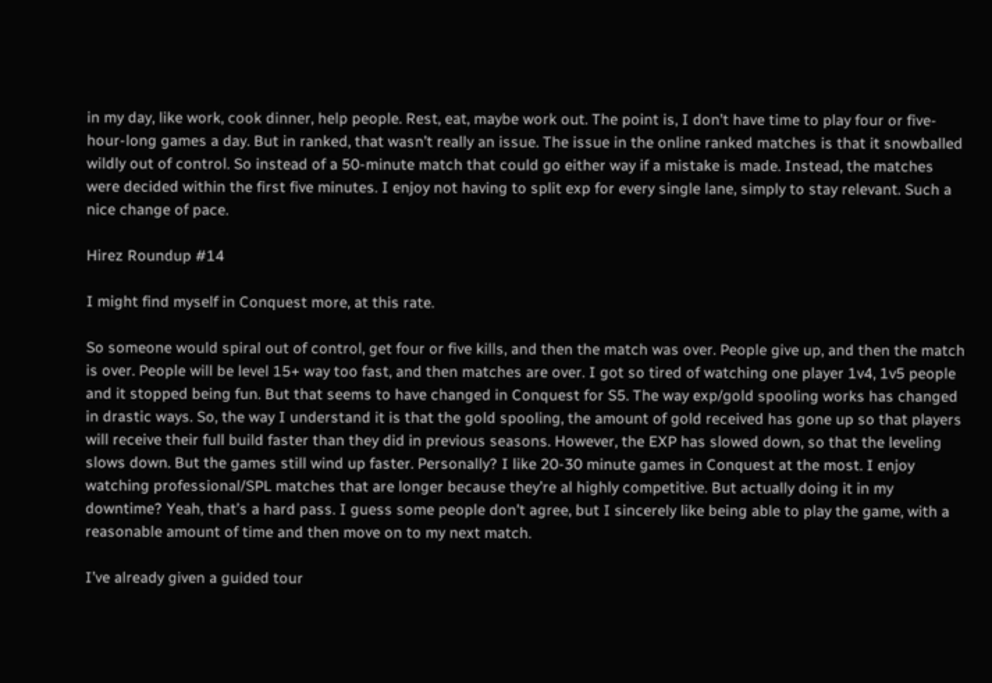in my day, like work, cook dinner, help people. Rest, eat, maybe work out. The point is, I don’t have time to play four or five-hour-long games a day. But in ranked, that wasn’t really an issue. The issue in the online ranked matches is that it snowballed wildly out of control. So instead of a 50-minute match that could go either way if a mistake is made. Instead, the matches were decided within the first five minutes. I enjoy not having to split exp for every single lane, simply to stay relevant. Such a nice change of pace.

Hirez Roundup #14

I might find myself in Conquest more, at this rate.

So someone would spiral out of control, get four or five kills, and then the match was over. People give up, and then the match is over. People will be level 15+ way too fast, and then matches are over. I got so tired of watching one player 1v4, 1v5 people and it stopped being fun. But that seems to have changed in Conquest for S5. The way exp/gold spooling works has changed in drastic ways. So, the way I understand it is that the gold spooling, the amount of gold received has gone up so that players will receive their full build faster than they did in previous seasons. However, the EXP has slowed down, so that the leveling slows down. But the games still wind up faster. Personally? I like 20-30 minute games in Conquest at the most. I enjoy watching professional/SPL matches that are longer because they’re al highly competitive. But actually doing it in my downtime? Yeah, that’s a hard pass. I guess some people don’t agree, but I sincerely like being able to play the game, with a reasonable amount of time and then move on to my next match.

I’ve already given a guided tour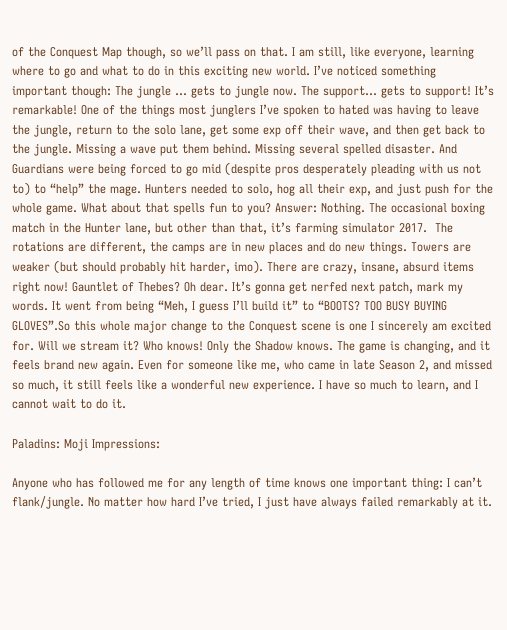of the Conquest Map though, so we’ll pass on that. I am still, like everyone, learning where to go and what to do in this exciting new world. I’ve noticed something important though: The jungle … gets to jungle now. The support… gets to support! It’s remarkable! One of the things most junglers I’ve spoken to hated was having to leave the jungle, return to the solo lane, get some exp off their wave, and then get back to the jungle. Missing a wave put them behind. Missing several spelled disaster. And Guardians were being forced to go mid (despite pros desperately pleading with us not to) to “help” the mage. Hunters needed to solo, hog all their exp, and just push for the whole game. What about that spells fun to you? Answer: Nothing. The occasional boxing match in the Hunter lane, but other than that, it’s farming simulator 2017.  The rotations are different, the camps are in new places and do new things. Towers are weaker (but should probably hit harder, imo). There are crazy, insane, absurd items right now! Gauntlet of Thebes? Oh dear. It’s gonna get nerfed next patch, mark my words. It went from being “Meh, I guess I’ll build it” to “BOOTS? TOO BUSY BUYING GLOVES”.So this whole major change to the Conquest scene is one I sincerely am excited for. Will we stream it? Who knows! Only the Shadow knows. The game is changing, and it feels brand new again. Even for someone like me, who came in late Season 2, and missed so much, it still feels like a wonderful new experience. I have so much to learn, and I cannot wait to do it.

Paladins: Moji Impressions:

Anyone who has followed me for any length of time knows one important thing: I can’t flank/jungle. No matter how hard I’ve tried, I just have always failed remarkably at it.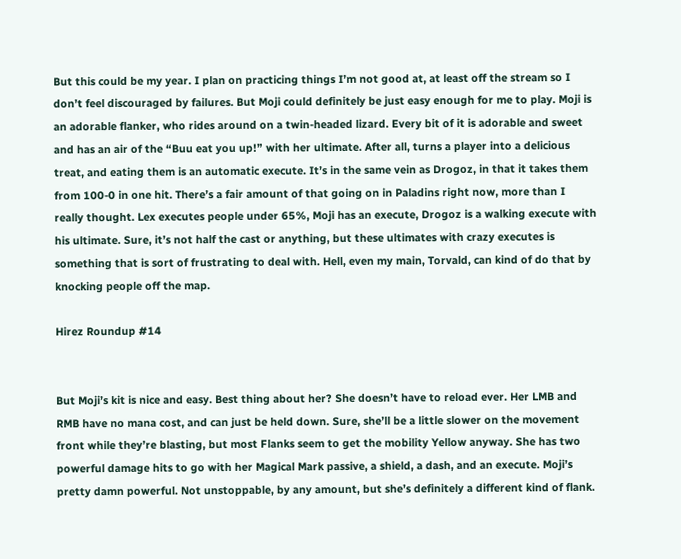But this could be my year. I plan on practicing things I’m not good at, at least off the stream so I don’t feel discouraged by failures. But Moji could definitely be just easy enough for me to play. Moji is an adorable flanker, who rides around on a twin-headed lizard. Every bit of it is adorable and sweet and has an air of the “Buu eat you up!” with her ultimate. After all, turns a player into a delicious treat, and eating them is an automatic execute. It’s in the same vein as Drogoz, in that it takes them from 100-0 in one hit. There’s a fair amount of that going on in Paladins right now, more than I really thought. Lex executes people under 65%, Moji has an execute, Drogoz is a walking execute with his ultimate. Sure, it’s not half the cast or anything, but these ultimates with crazy executes is something that is sort of frustrating to deal with. Hell, even my main, Torvald, can kind of do that by knocking people off the map.

Hirez Roundup #14


But Moji’s kit is nice and easy. Best thing about her? She doesn’t have to reload ever. Her LMB and RMB have no mana cost, and can just be held down. Sure, she’ll be a little slower on the movement front while they’re blasting, but most Flanks seem to get the mobility Yellow anyway. She has two powerful damage hits to go with her Magical Mark passive, a shield, a dash, and an execute. Moji’s pretty damn powerful. Not unstoppable, by any amount, but she’s definitely a different kind of flank.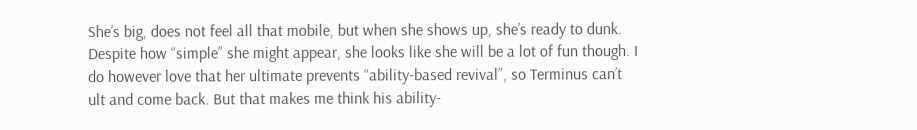She’s big, does not feel all that mobile, but when she shows up, she’s ready to dunk. Despite how “simple” she might appear, she looks like she will be a lot of fun though. I do however love that her ultimate prevents “ability-based revival”, so Terminus can’t ult and come back. But that makes me think his ability-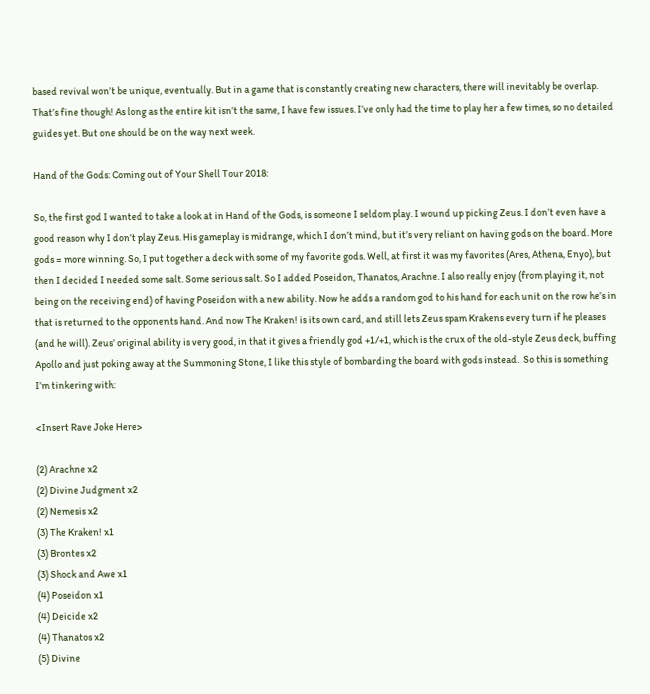based revival won’t be unique, eventually. But in a game that is constantly creating new characters, there will inevitably be overlap. That’s fine though! As long as the entire kit isn’t the same, I have few issues. I’ve only had the time to play her a few times, so no detailed guides yet. But one should be on the way next week.

Hand of the Gods: Coming out of Your Shell Tour 2018:

So, the first god I wanted to take a look at in Hand of the Gods, is someone I seldom play. I wound up picking Zeus. I don’t even have a good reason why I don’t play Zeus. His gameplay is midrange, which I don’t mind, but it’s very reliant on having gods on the board. More gods = more winning. So, I put together a deck with some of my favorite gods. Well, at first it was my favorites (Ares, Athena, Enyo), but then I decided I needed some salt. Some serious salt. So I added Poseidon, Thanatos, Arachne. I also really enjoy (from playing it, not being on the receiving end) of having Poseidon with a new ability. Now he adds a random god to his hand for each unit on the row he’s in that is returned to the opponents hand. And now The Kraken! is its own card, and still lets Zeus spam Krakens every turn if he pleases (and he will). Zeus’ original ability is very good, in that it gives a friendly god +1/+1, which is the crux of the old-style Zeus deck, buffing Apollo and just poking away at the Summoning Stone, I like this style of bombarding the board with gods instead.  So this is something I’m tinkering with:

<Insert Rave Joke Here>

(2) Arachne x2
(2) Divine Judgment x2
(2) Nemesis x2
(3) The Kraken! x1
(3) Brontes x2
(3) Shock and Awe x1
(4) Poseidon x1
(4) Deicide x2
(4) Thanatos x2
(5) Divine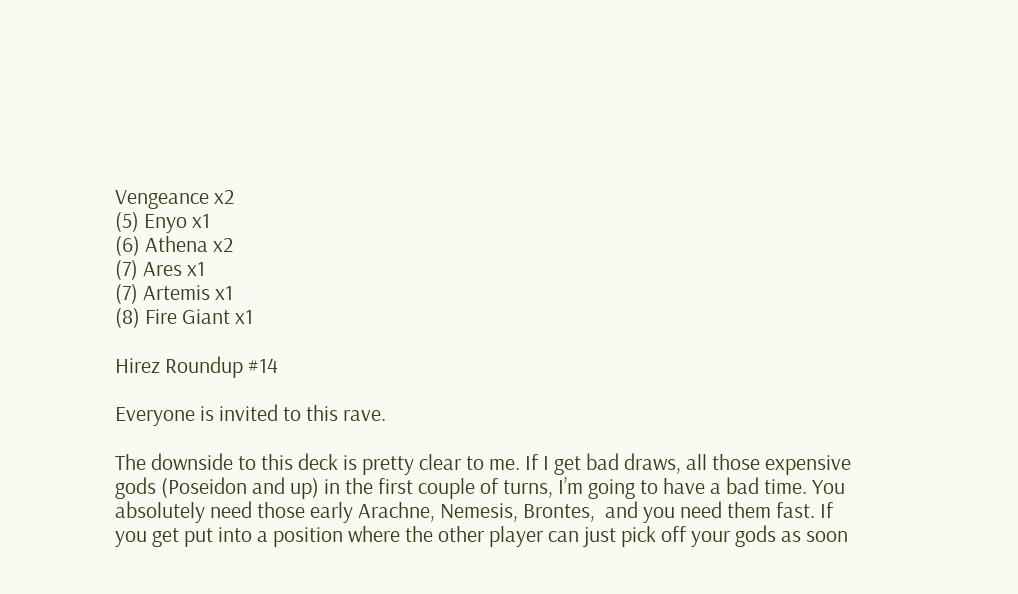Vengeance x2
(5) Enyo x1
(6) Athena x2
(7) Ares x1
(7) Artemis x1
(8) Fire Giant x1

Hirez Roundup #14

Everyone is invited to this rave.

The downside to this deck is pretty clear to me. If I get bad draws, all those expensive gods (Poseidon and up) in the first couple of turns, I’m going to have a bad time. You absolutely need those early Arachne, Nemesis, Brontes,  and you need them fast. If you get put into a position where the other player can just pick off your gods as soon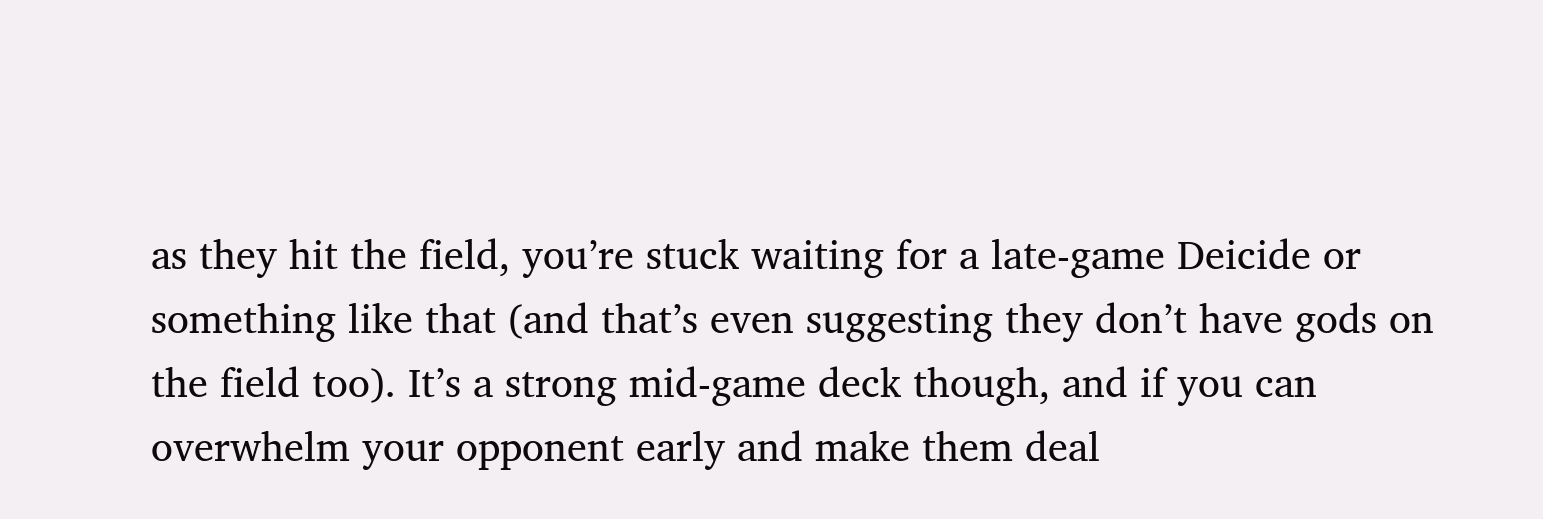as they hit the field, you’re stuck waiting for a late-game Deicide or something like that (and that’s even suggesting they don’t have gods on the field too). It’s a strong mid-game deck though, and if you can overwhelm your opponent early and make them deal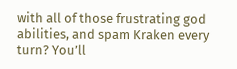with all of those frustrating god abilities, and spam Kraken every turn? You’ll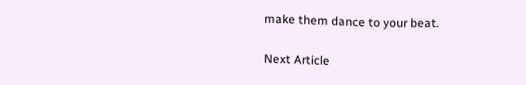make them dance to your beat.

Next Article